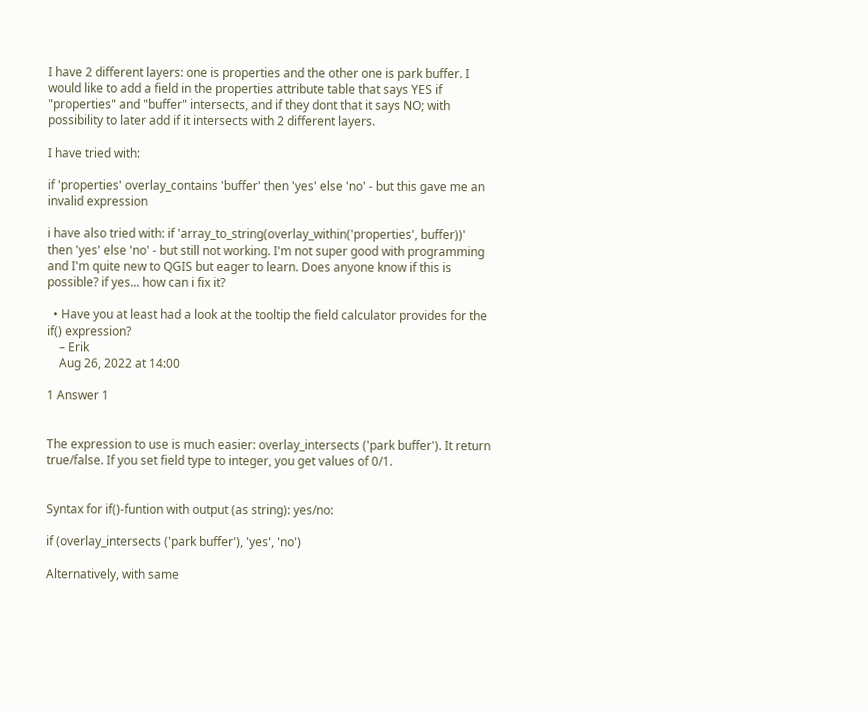I have 2 different layers: one is properties and the other one is park buffer. I would like to add a field in the properties attribute table that says YES if "properties" and "buffer" intersects, and if they dont that it says NO; with possibility to later add if it intersects with 2 different layers.

I have tried with:

if 'properties' overlay_contains 'buffer' then 'yes' else 'no' - but this gave me an invalid expression

i have also tried with: if 'array_to_string(overlay_within('properties', buffer))' then 'yes' else 'no' - but still not working. I'm not super good with programming and I'm quite new to QGIS but eager to learn. Does anyone know if this is possible? if yes... how can i fix it?

  • Have you at least had a look at the tooltip the field calculator provides for the if() expression?
    – Erik
    Aug 26, 2022 at 14:00

1 Answer 1


The expression to use is much easier: overlay_intersects ('park buffer'). It return true/false. If you set field type to integer, you get values of 0/1.


Syntax for if()-funtion with output (as string): yes/no:

if (overlay_intersects ('park buffer'), 'yes', 'no')

Alternatively, with same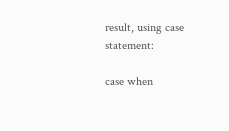result, using case statement:

case when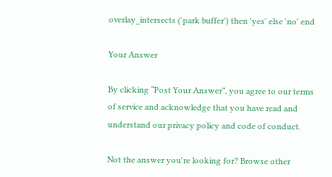overlay_intersects ('park buffer') then 'yes' else 'no' end

Your Answer

By clicking “Post Your Answer”, you agree to our terms of service and acknowledge that you have read and understand our privacy policy and code of conduct.

Not the answer you're looking for? Browse other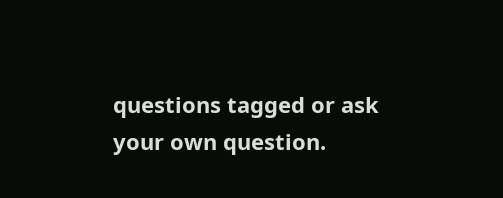questions tagged or ask your own question.